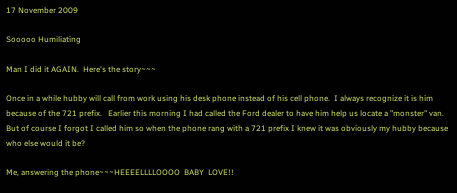17 November 2009

Sooooo Humiliating

Man I did it AGAIN.  Here's the story~~~

Once in a while hubby will call from work using his desk phone instead of his cell phone.  I always recognize it is him because of the 721 prefix.   Earlier this morning I had called the Ford dealer to have him help us locate a "monster" van.  But of course I forgot I called him so when the phone rang with a 721 prefix I knew it was obviously my hubby because who else would it be?

Me, answering the phone~~~HEEEELLLLOOOO  BABY  LOVE!!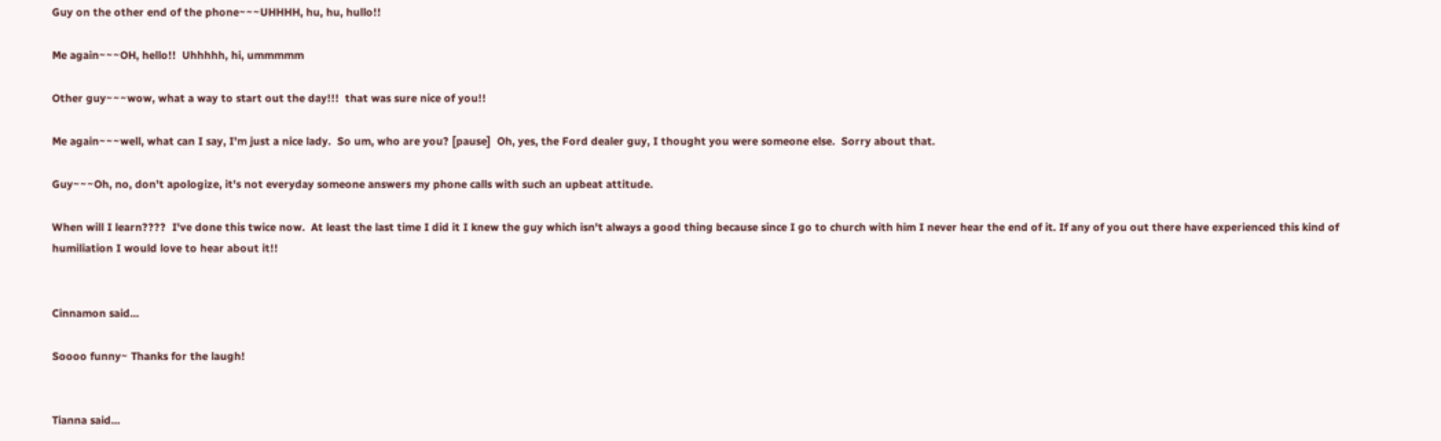Guy on the other end of the phone~~~UHHHH, hu, hu, hullo!!

Me again~~~OH, hello!!  Uhhhhh, hi, ummmmm

Other guy~~~wow, what a way to start out the day!!!  that was sure nice of you!!

Me again~~~well, what can I say, I'm just a nice lady.  So um, who are you? [pause]  Oh, yes, the Ford dealer guy, I thought you were someone else.  Sorry about that.

Guy~~~Oh, no, don't apologize, it's not everyday someone answers my phone calls with such an upbeat attitude.

When will I learn????  I've done this twice now.  At least the last time I did it I knew the guy which isn't always a good thing because since I go to church with him I never hear the end of it. If any of you out there have experienced this kind of humiliation I would love to hear about it!!


Cinnamon said...

Soooo funny~ Thanks for the laugh!


Tianna said...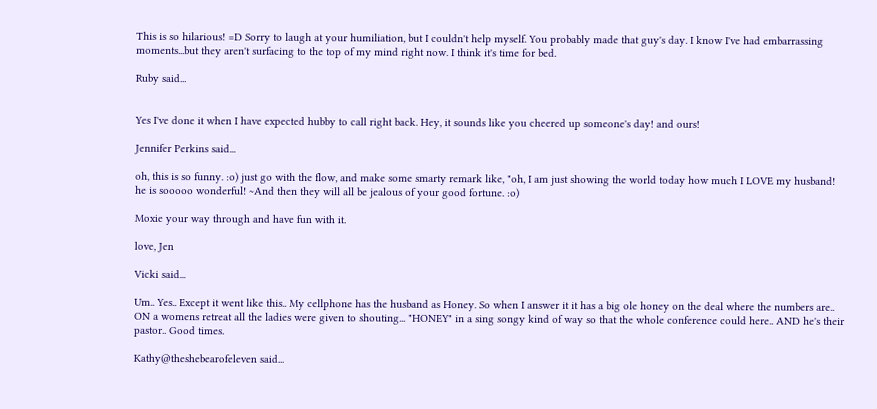This is so hilarious! =D Sorry to laugh at your humiliation, but I couldn't help myself. You probably made that guy's day. I know I've had embarrassing moments...but they aren't surfacing to the top of my mind right now. I think it's time for bed.

Ruby said...


Yes I've done it when I have expected hubby to call right back. Hey, it sounds like you cheered up someone's day! and ours!

Jennifer Perkins said...

oh, this is so funny. :o) just go with the flow, and make some smarty remark like, "oh, I am just showing the world today how much I LOVE my husband! he is sooooo wonderful! ~And then they will all be jealous of your good fortune. :o)

Moxie your way through and have fun with it.

love, Jen

Vicki said...

Um.. Yes.. Except it went like this.. My cellphone has the husband as Honey. So when I answer it it has a big ole honey on the deal where the numbers are.. ON a womens retreat all the ladies were given to shouting... "HONEY" in a sing songy kind of way so that the whole conference could here.. AND he's their pastor.. Good times.

Kathy@theshebearofeleven said...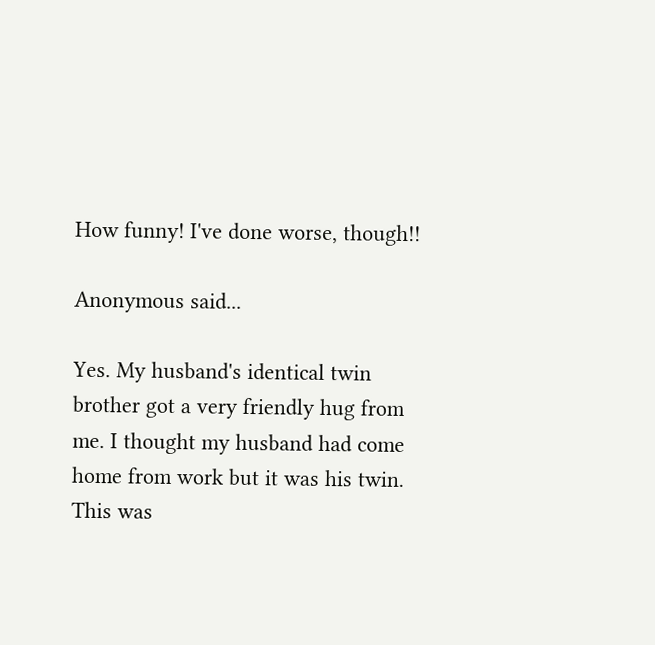How funny! I've done worse, though!!

Anonymous said...

Yes. My husband's identical twin brother got a very friendly hug from me. I thought my husband had come home from work but it was his twin. This was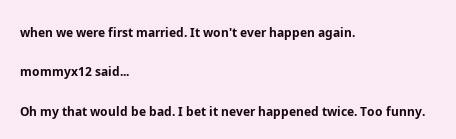when we were first married. It won't ever happen again.

mommyx12 said...

Oh my that would be bad. I bet it never happened twice. Too funny.